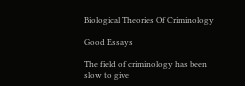Biological Theories Of Criminology

Good Essays

The field of criminology has been slow to give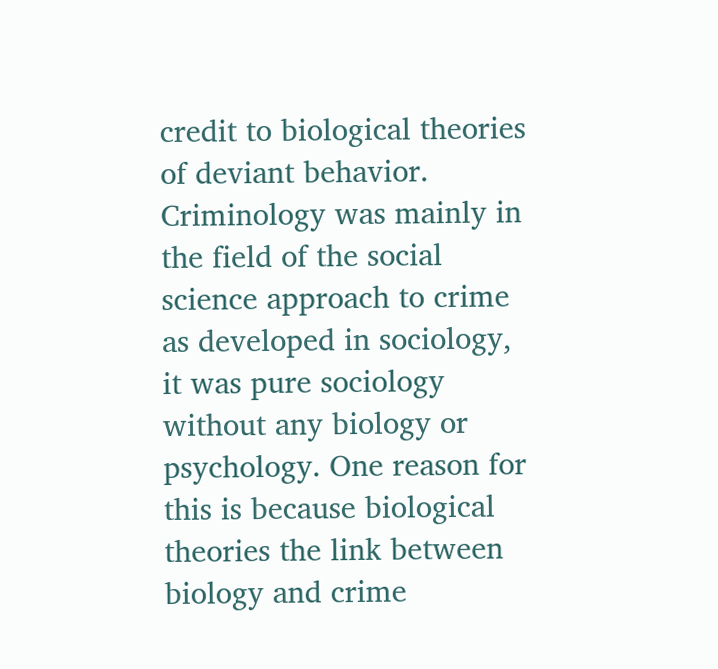credit to biological theories of deviant behavior. Criminology was mainly in the field of the social science approach to crime as developed in sociology, it was pure sociology without any biology or psychology. One reason for this is because biological theories the link between biology and crime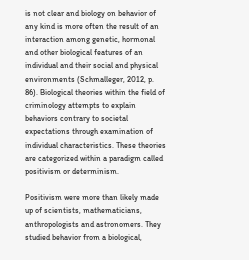is not clear and biology on behavior of any kind is more often the result of an interaction among genetic, hormonal and other biological features of an individual and their social and physical environments (Schmalleger, 2012, p. 86). Biological theories within the field of criminology attempts to explain behaviors contrary to societal expectations through examination of individual characteristics. These theories are categorized within a paradigm called positivism or determinism.

Positivism were more than likely made up of scientists, mathematicians, anthropologists and astronomers. They studied behavior from a biological,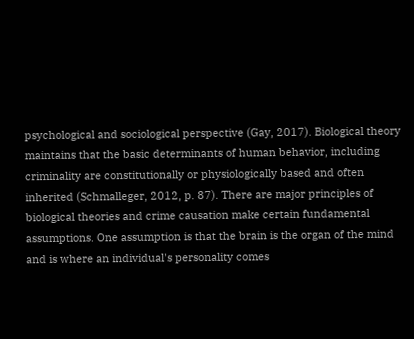psychological and sociological perspective (Gay, 2017). Biological theory maintains that the basic determinants of human behavior, including criminality are constitutionally or physiologically based and often inherited (Schmalleger, 2012, p. 87). There are major principles of biological theories and crime causation make certain fundamental assumptions. One assumption is that the brain is the organ of the mind and is where an individual's personality comes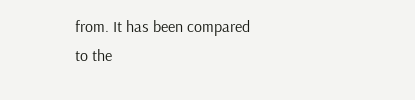from. It has been compared to the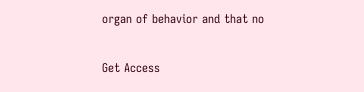organ of behavior and that no

Get Access